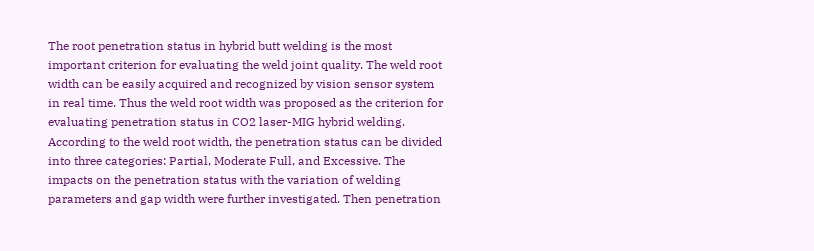The root penetration status in hybrid butt welding is the most important criterion for evaluating the weld joint quality. The weld root width can be easily acquired and recognized by vision sensor system in real time. Thus the weld root width was proposed as the criterion for evaluating penetration status in CO2 laser-MIG hybrid welding. According to the weld root width, the penetration status can be divided into three categories: Partial, Moderate Full, and Excessive. The impacts on the penetration status with the variation of welding parameters and gap width were further investigated. Then penetration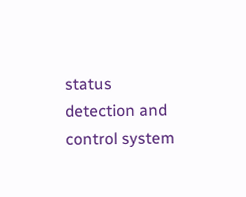status detection and control system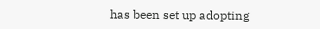has been set up adopting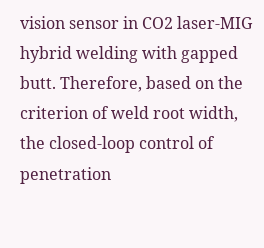vision sensor in CO2 laser-MIG hybrid welding with gapped butt. Therefore, based on the criterion of weld root width, the closed-loop control of penetration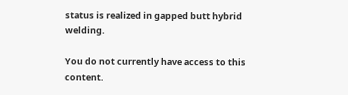status is realized in gapped butt hybrid welding.

You do not currently have access to this content.